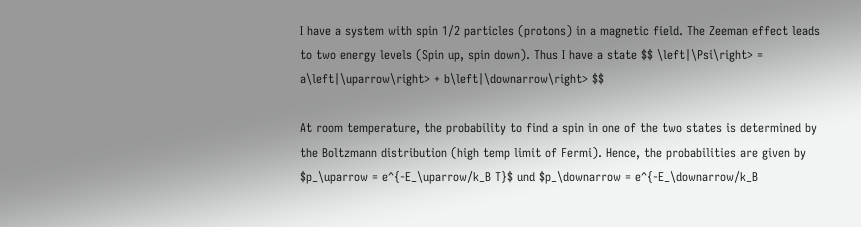I have a system with spin 1/2 particles (protons) in a magnetic field. The Zeeman effect leads to two energy levels (Spin up, spin down). Thus I have a state $$ \left|\Psi\right> = a\left|\uparrow\right> + b\left|\downarrow\right> $$

At room temperature, the probability to find a spin in one of the two states is determined by the Boltzmann distribution (high temp limit of Fermi). Hence, the probabilities are given by $p_\uparrow = e^{-E_\uparrow/k_B T}$ und $p_\downarrow = e^{-E_\downarrow/k_B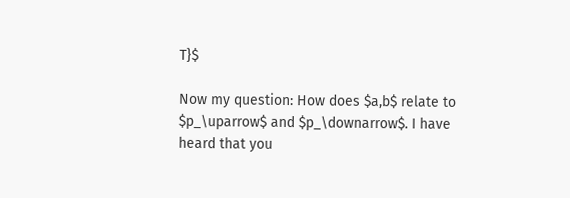T}$

Now my question: How does $a,b$ relate to $p_\uparrow$ and $p_\downarrow$. I have heard that you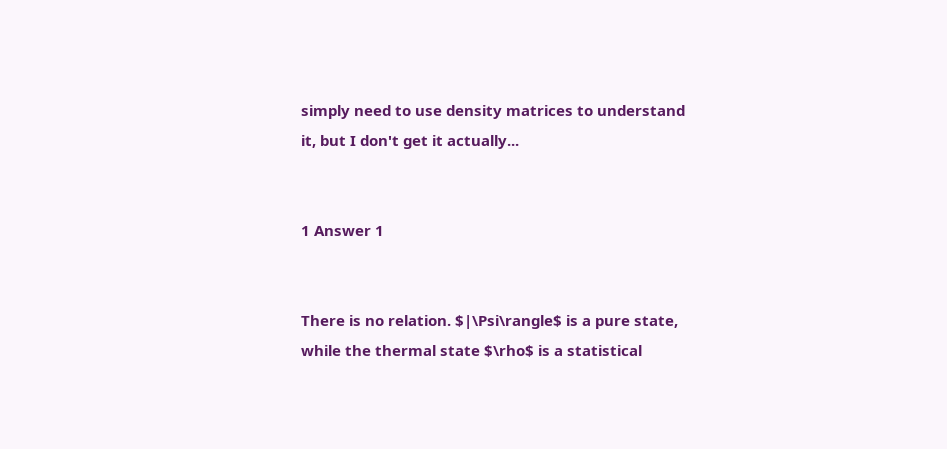simply need to use density matrices to understand it, but I don't get it actually...


1 Answer 1


There is no relation. $|\Psi\rangle$ is a pure state, while the thermal state $\rho$ is a statistical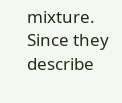mixture. Since they describe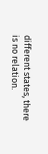different states, there is no relation.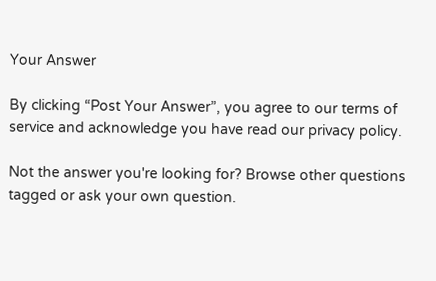Your Answer

By clicking “Post Your Answer”, you agree to our terms of service and acknowledge you have read our privacy policy.

Not the answer you're looking for? Browse other questions tagged or ask your own question.